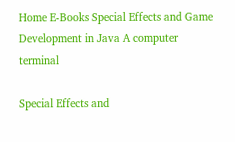Home E-Books Special Effects and Game Development in Java A computer terminal

Special Effects and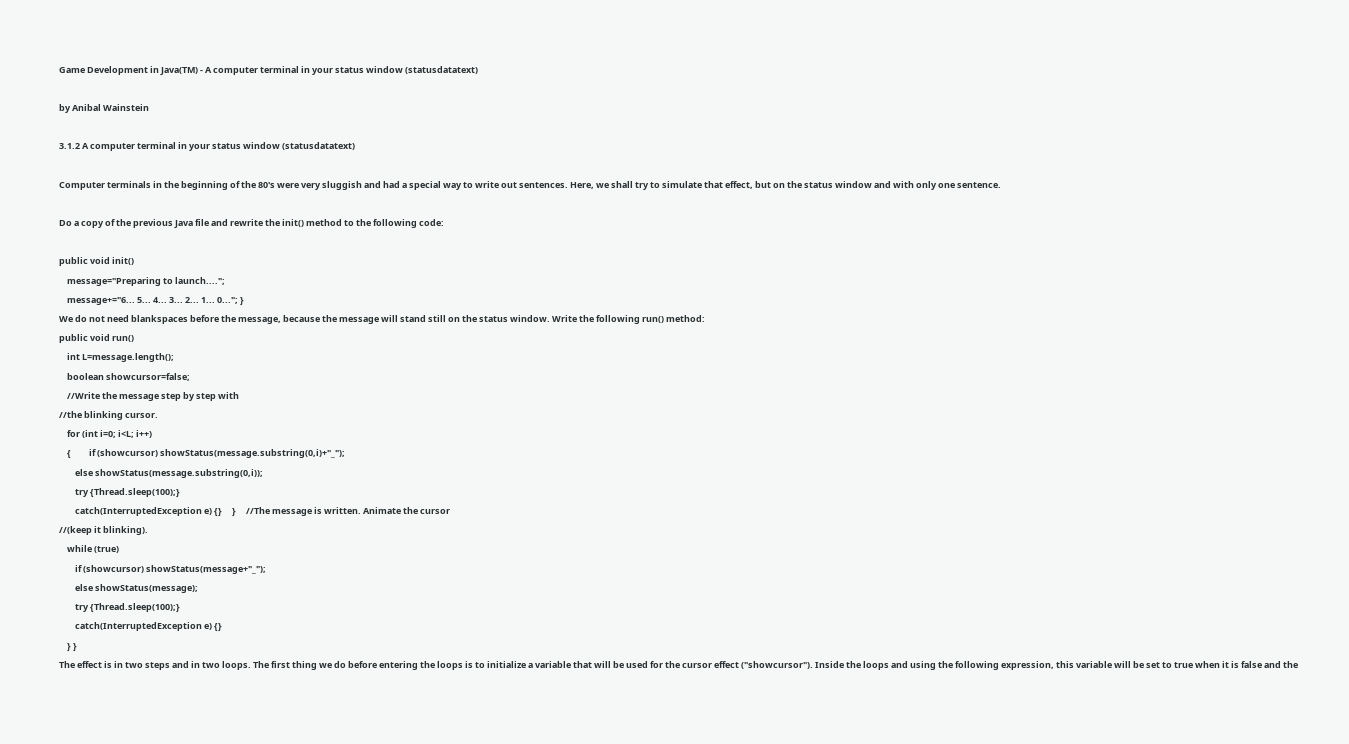Game Development in Java(TM) - A computer terminal in your status window (statusdatatext)

by Anibal Wainstein

3.1.2 A computer terminal in your status window (statusdatatext)

Computer terminals in the beginning of the 80's were very sluggish and had a special way to write out sentences. Here, we shall try to simulate that effect, but on the status window and with only one sentence.

Do a copy of the previous Java file and rewrite the init() method to the following code:

public void init()
    message="Preparing to launch....";
    message+="6... 5... 4... 3... 2... 1... 0..."; }
We do not need blankspaces before the message, because the message will stand still on the status window. Write the following run() method:
public void run()
    int L=message.length();
    boolean showcursor=false;
    //Write the message step by step with
//the blinking cursor.
    for (int i=0; i<L; i++)
    {         if (showcursor) showStatus(message.substring(0,i)+"_");
        else showStatus(message.substring(0,i));
        try {Thread.sleep(100);}
        catch(InterruptedException e) {}     }     //The message is written. Animate the cursor
//(keep it blinking).
    while (true)
        if (showcursor) showStatus(message+"_");
        else showStatus(message);
        try {Thread.sleep(100);}
        catch(InterruptedException e) {}
    } }
The effect is in two steps and in two loops. The first thing we do before entering the loops is to initialize a variable that will be used for the cursor effect ("showcursor"). Inside the loops and using the following expression, this variable will be set to true when it is false and the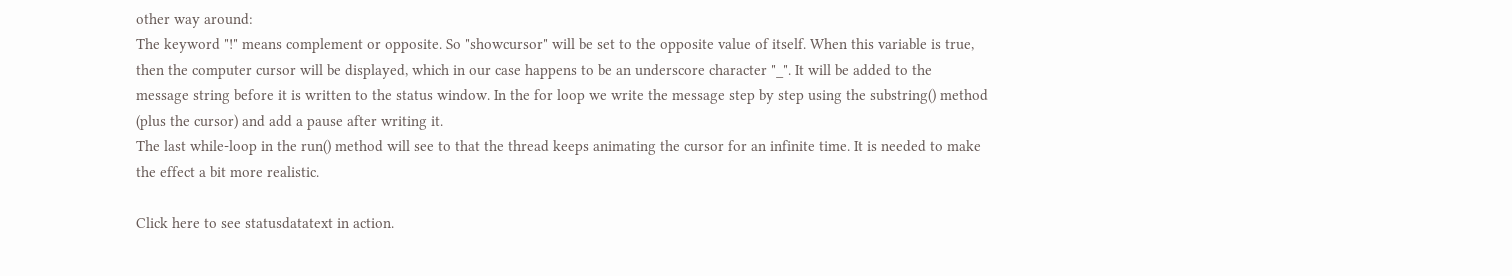other way around:
The keyword "!" means complement or opposite. So "showcursor" will be set to the opposite value of itself. When this variable is true, then the computer cursor will be displayed, which in our case happens to be an underscore character "_". It will be added to the message string before it is written to the status window. In the for loop we write the message step by step using the substring() method (plus the cursor) and add a pause after writing it.
The last while-loop in the run() method will see to that the thread keeps animating the cursor for an infinite time. It is needed to make the effect a bit more realistic.

Click here to see statusdatatext in action.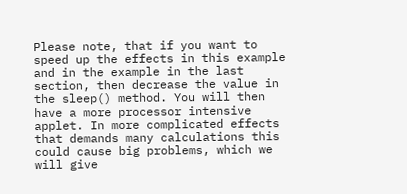Please note, that if you want to speed up the effects in this example and in the example in the last section, then decrease the value in the sleep() method. You will then have a more processor intensive applet. In more complicated effects that demands many calculations this could cause big problems, which we will give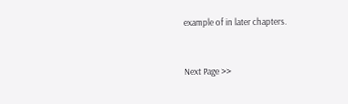example of in later chapters.


Next Page >>